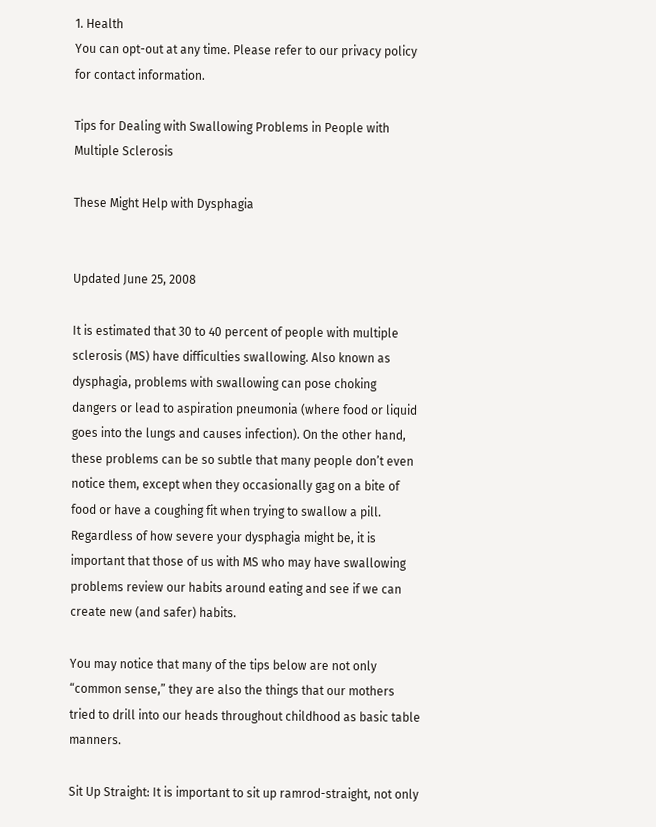1. Health
You can opt-out at any time. Please refer to our privacy policy for contact information.

Tips for Dealing with Swallowing Problems in People with Multiple Sclerosis

These Might Help with Dysphagia


Updated June 25, 2008

It is estimated that 30 to 40 percent of people with multiple sclerosis (MS) have difficulties swallowing. Also known as dysphagia, problems with swallowing can pose choking dangers or lead to aspiration pneumonia (where food or liquid goes into the lungs and causes infection). On the other hand, these problems can be so subtle that many people don’t even notice them, except when they occasionally gag on a bite of food or have a coughing fit when trying to swallow a pill. Regardless of how severe your dysphagia might be, it is important that those of us with MS who may have swallowing problems review our habits around eating and see if we can create new (and safer) habits.

You may notice that many of the tips below are not only “common sense,” they are also the things that our mothers tried to drill into our heads throughout childhood as basic table manners.

Sit Up Straight: It is important to sit up ramrod-straight, not only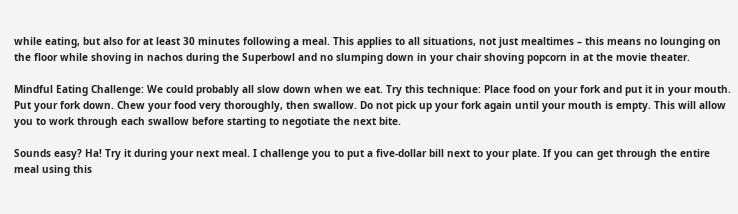while eating, but also for at least 30 minutes following a meal. This applies to all situations, not just mealtimes – this means no lounging on the floor while shoving in nachos during the Superbowl and no slumping down in your chair shoving popcorn in at the movie theater.

Mindful Eating Challenge: We could probably all slow down when we eat. Try this technique: Place food on your fork and put it in your mouth. Put your fork down. Chew your food very thoroughly, then swallow. Do not pick up your fork again until your mouth is empty. This will allow you to work through each swallow before starting to negotiate the next bite.

Sounds easy? Ha! Try it during your next meal. I challenge you to put a five-dollar bill next to your plate. If you can get through the entire meal using this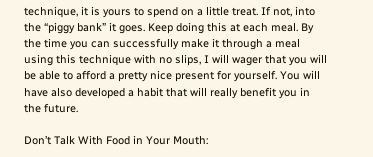technique, it is yours to spend on a little treat. If not, into the “piggy bank” it goes. Keep doing this at each meal. By the time you can successfully make it through a meal using this technique with no slips, I will wager that you will be able to afford a pretty nice present for yourself. You will have also developed a habit that will really benefit you in the future.

Don’t Talk With Food in Your Mouth: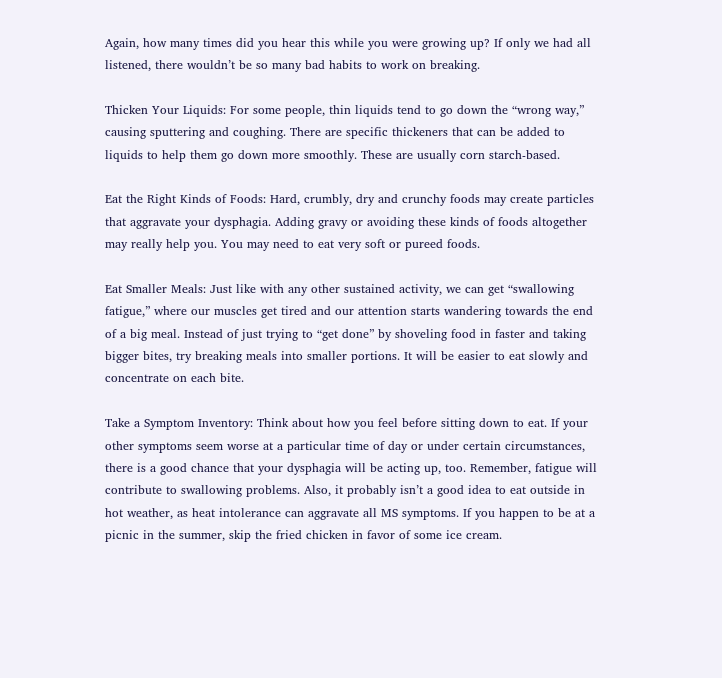Again, how many times did you hear this while you were growing up? If only we had all listened, there wouldn’t be so many bad habits to work on breaking.

Thicken Your Liquids: For some people, thin liquids tend to go down the “wrong way,” causing sputtering and coughing. There are specific thickeners that can be added to liquids to help them go down more smoothly. These are usually corn starch-based.

Eat the Right Kinds of Foods: Hard, crumbly, dry and crunchy foods may create particles that aggravate your dysphagia. Adding gravy or avoiding these kinds of foods altogether may really help you. You may need to eat very soft or pureed foods.

Eat Smaller Meals: Just like with any other sustained activity, we can get “swallowing fatigue,” where our muscles get tired and our attention starts wandering towards the end of a big meal. Instead of just trying to “get done” by shoveling food in faster and taking bigger bites, try breaking meals into smaller portions. It will be easier to eat slowly and concentrate on each bite.

Take a Symptom Inventory: Think about how you feel before sitting down to eat. If your other symptoms seem worse at a particular time of day or under certain circumstances, there is a good chance that your dysphagia will be acting up, too. Remember, fatigue will contribute to swallowing problems. Also, it probably isn’t a good idea to eat outside in hot weather, as heat intolerance can aggravate all MS symptoms. If you happen to be at a picnic in the summer, skip the fried chicken in favor of some ice cream.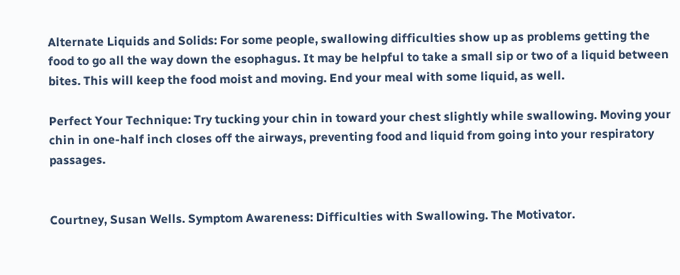Alternate Liquids and Solids: For some people, swallowing difficulties show up as problems getting the food to go all the way down the esophagus. It may be helpful to take a small sip or two of a liquid between bites. This will keep the food moist and moving. End your meal with some liquid, as well.

Perfect Your Technique: Try tucking your chin in toward your chest slightly while swallowing. Moving your chin in one-half inch closes off the airways, preventing food and liquid from going into your respiratory passages.


Courtney, Susan Wells. Symptom Awareness: Difficulties with Swallowing. The Motivator.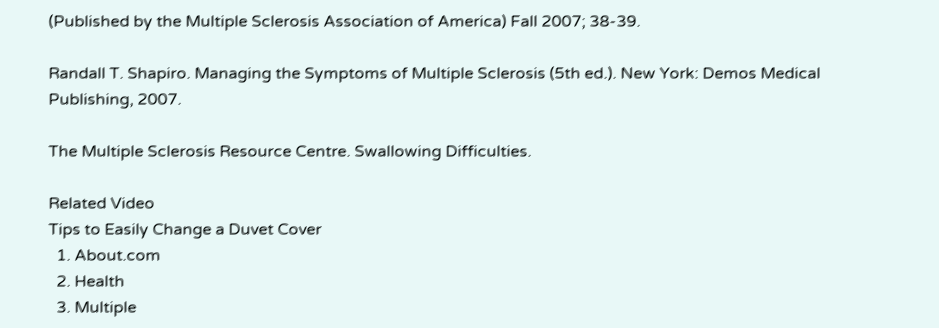(Published by the Multiple Sclerosis Association of America) Fall 2007; 38-39.

Randall T. Shapiro. Managing the Symptoms of Multiple Sclerosis (5th ed.). New York: Demos Medical Publishing, 2007.

The Multiple Sclerosis Resource Centre. Swallowing Difficulties.

Related Video
Tips to Easily Change a Duvet Cover
  1. About.com
  2. Health
  3. Multiple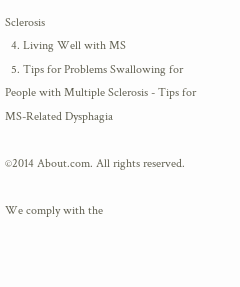Sclerosis
  4. Living Well with MS
  5. Tips for Problems Swallowing for People with Multiple Sclerosis - Tips for MS-Related Dysphagia

©2014 About.com. All rights reserved.

We comply with the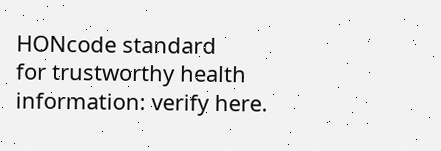HONcode standard
for trustworthy health
information: verify here.